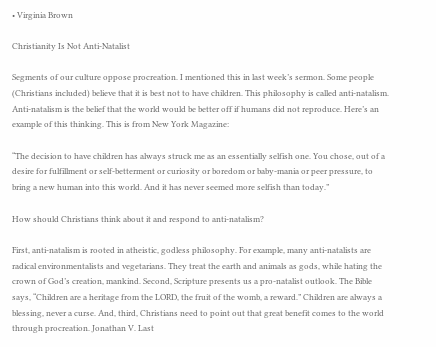• Virginia Brown

Christianity Is Not Anti-Natalist

Segments of our culture oppose procreation. I mentioned this in last week’s sermon. Some people (Christians included) believe that it is best not to have children. This philosophy is called anti-natalism. Anti-natalism is the belief that the world would be better off if humans did not reproduce. Here’s an example of this thinking. This is from New York Magazine:

“The decision to have children has always struck me as an essentially selfish one. You chose, out of a desire for fulfillment or self-betterment or curiosity or boredom or baby-mania or peer pressure, to bring a new human into this world. And it has never seemed more selfish than today.”

How should Christians think about it and respond to anti-natalism?

First, anti-natalism is rooted in atheistic, godless philosophy. For example, many anti-natalists are radical environmentalists and vegetarians. They treat the earth and animals as gods, while hating the crown of God’s creation, mankind. Second, Scripture presents us a pro-natalist outlook. The Bible says, “Children are a heritage from the LORD, the fruit of the womb, a reward.” Children are always a blessing, never a curse. And, third, Christians need to point out that great benefit comes to the world through procreation. Jonathan V. Last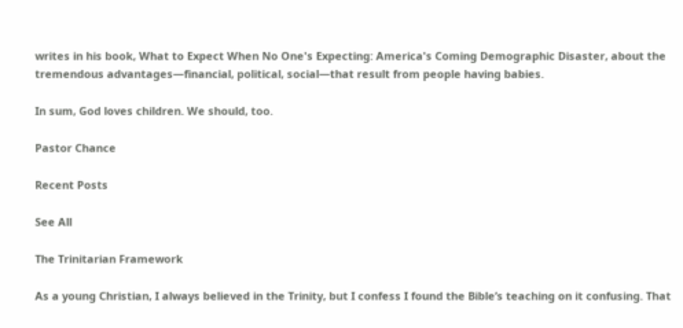writes in his book, What to Expect When No One's Expecting: America's Coming Demographic Disaster, about the tremendous advantages—financial, political, social—that result from people having babies.

In sum, God loves children. We should, too.

Pastor Chance

Recent Posts

See All

The Trinitarian Framework

As a young Christian, I always believed in the Trinity, but I confess I found the Bible’s teaching on it confusing. That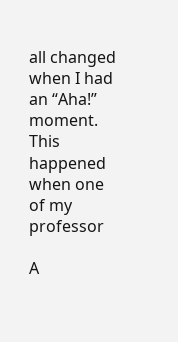all changed when I had an “Aha!” moment. This happened when one of my professor

A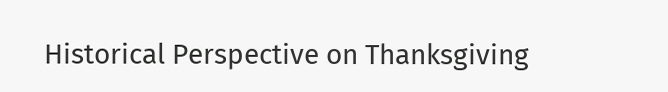Historical Perspective on Thanksgiving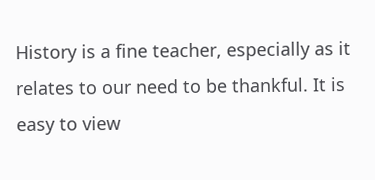History is a fine teacher, especially as it relates to our need to be thankful. It is easy to view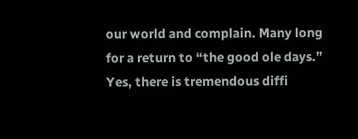our world and complain. Many long for a return to “the good ole days.” Yes, there is tremendous diffi